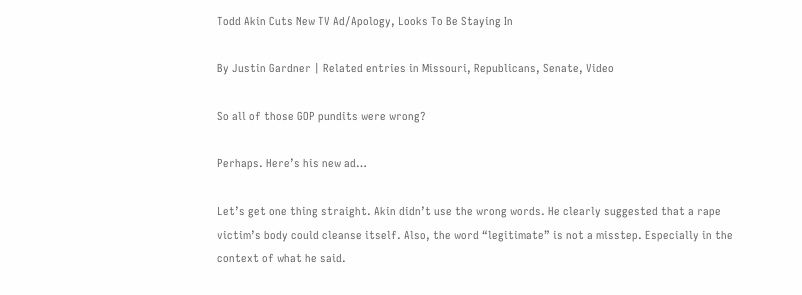Todd Akin Cuts New TV Ad/Apology, Looks To Be Staying In

By Justin Gardner | Related entries in Missouri, Republicans, Senate, Video

So all of those GOP pundits were wrong?

Perhaps. Here’s his new ad…

Let’s get one thing straight. Akin didn’t use the wrong words. He clearly suggested that a rape victim’s body could cleanse itself. Also, the word “legitimate” is not a misstep. Especially in the context of what he said.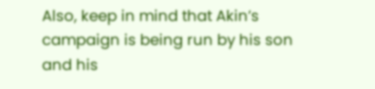Also, keep in mind that Akin’s campaign is being run by his son and his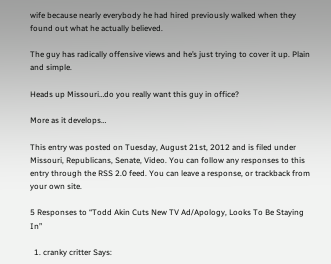wife because nearly everybody he had hired previously walked when they found out what he actually believed.

The guy has radically offensive views and he’s just trying to cover it up. Plain and simple.

Heads up Missouri…do you really want this guy in office?

More as it develops…

This entry was posted on Tuesday, August 21st, 2012 and is filed under Missouri, Republicans, Senate, Video. You can follow any responses to this entry through the RSS 2.0 feed. You can leave a response, or trackback from your own site.

5 Responses to “Todd Akin Cuts New TV Ad/Apology, Looks To Be Staying In”

  1. cranky critter Says: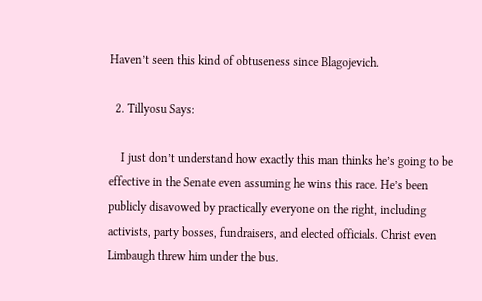Haven’t seen this kind of obtuseness since Blagojevich.

  2. Tillyosu Says:

    I just don’t understand how exactly this man thinks he’s going to be effective in the Senate even assuming he wins this race. He’s been publicly disavowed by practically everyone on the right, including activists, party bosses, fundraisers, and elected officials. Christ even Limbaugh threw him under the bus.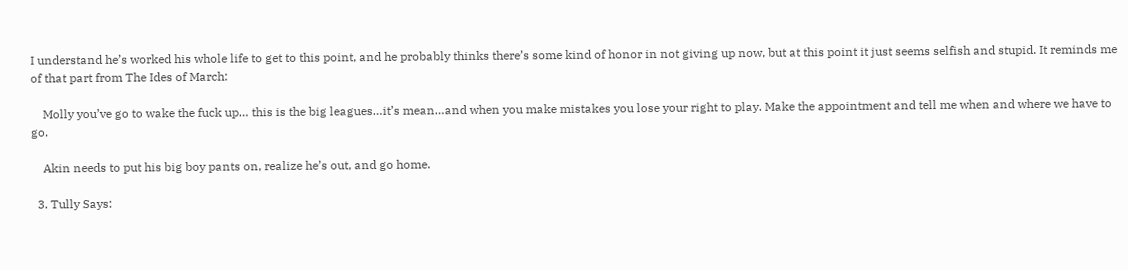I understand he’s worked his whole life to get to this point, and he probably thinks there’s some kind of honor in not giving up now, but at this point it just seems selfish and stupid. It reminds me of that part from The Ides of March:

    Molly you’ve go to wake the fuck up… this is the big leagues…it’s mean…and when you make mistakes you lose your right to play. Make the appointment and tell me when and where we have to go.

    Akin needs to put his big boy pants on, realize he’s out, and go home.

  3. Tully Says: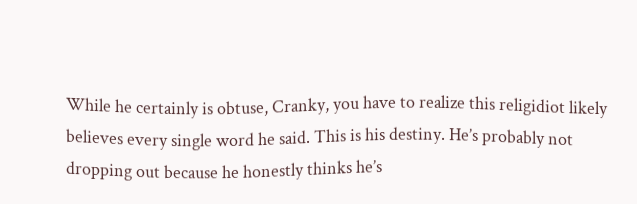While he certainly is obtuse, Cranky, you have to realize this religidiot likely believes every single word he said. This is his destiny. He’s probably not dropping out because he honestly thinks he’s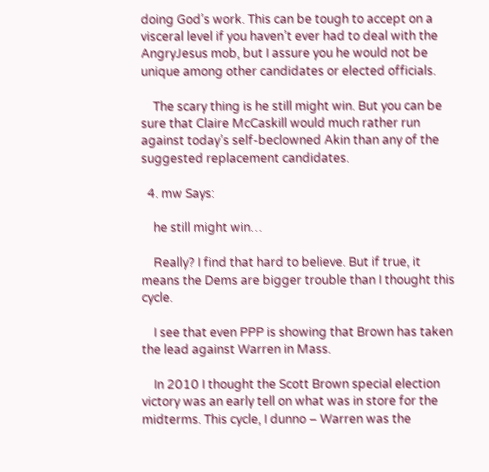doing God’s work. This can be tough to accept on a visceral level if you haven’t ever had to deal with the AngryJesus mob, but I assure you he would not be unique among other candidates or elected officials.

    The scary thing is he still might win. But you can be sure that Claire McCaskill would much rather run against today’s self-beclowned Akin than any of the suggested replacement candidates.

  4. mw Says:

    he still might win…

    Really? I find that hard to believe. But if true, it means the Dems are bigger trouble than I thought this cycle.

    I see that even PPP is showing that Brown has taken the lead against Warren in Mass.

    In 2010 I thought the Scott Brown special election victory was an early tell on what was in store for the midterms. This cycle, I dunno – Warren was the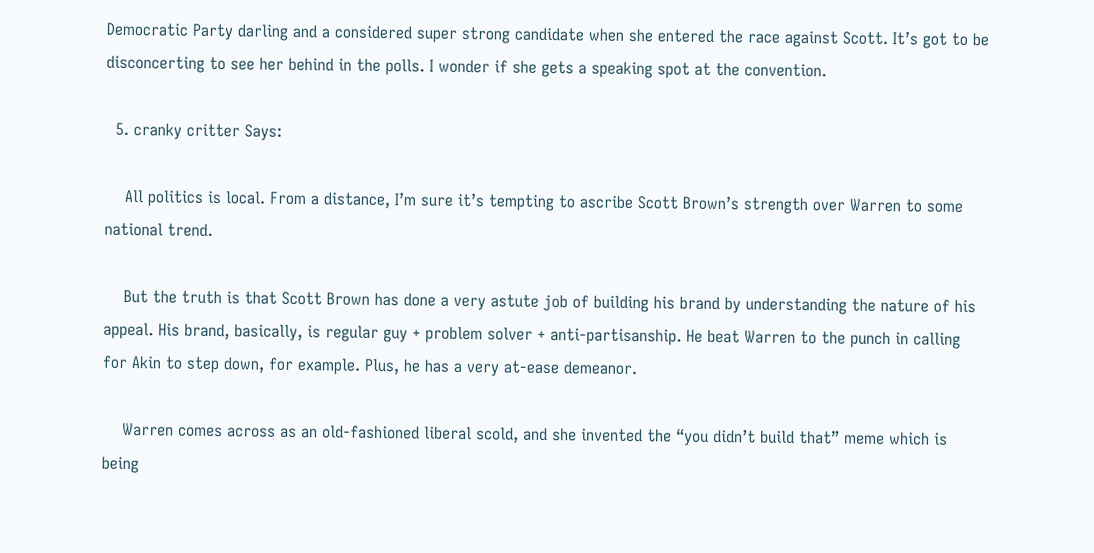Democratic Party darling and a considered super strong candidate when she entered the race against Scott. It’s got to be disconcerting to see her behind in the polls. I wonder if she gets a speaking spot at the convention.

  5. cranky critter Says:

    All politics is local. From a distance, I’m sure it’s tempting to ascribe Scott Brown’s strength over Warren to some national trend.

    But the truth is that Scott Brown has done a very astute job of building his brand by understanding the nature of his appeal. His brand, basically, is regular guy + problem solver + anti-partisanship. He beat Warren to the punch in calling for Akin to step down, for example. Plus, he has a very at-ease demeanor.

    Warren comes across as an old-fashioned liberal scold, and she invented the “you didn’t build that” meme which is being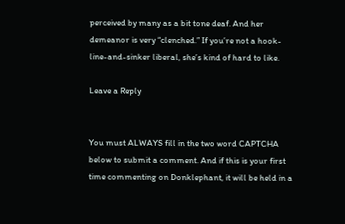perceived by many as a bit tone deaf. And her demeanor is very “clenched.” If you’re not a hook-line-and-sinker liberal, she’s kind of hard to like.

Leave a Reply


You must ALWAYS fill in the two word CAPTCHA below to submit a comment. And if this is your first time commenting on Donklephant, it will be held in a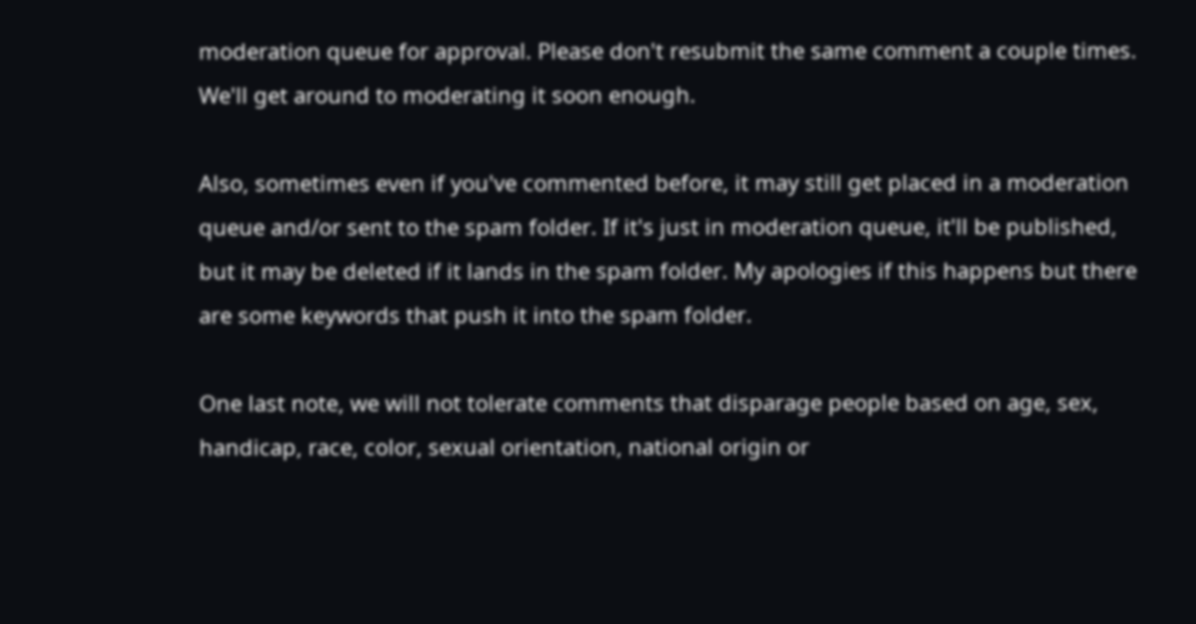moderation queue for approval. Please don't resubmit the same comment a couple times. We'll get around to moderating it soon enough.

Also, sometimes even if you've commented before, it may still get placed in a moderation queue and/or sent to the spam folder. If it's just in moderation queue, it'll be published, but it may be deleted if it lands in the spam folder. My apologies if this happens but there are some keywords that push it into the spam folder.

One last note, we will not tolerate comments that disparage people based on age, sex, handicap, race, color, sexual orientation, national origin or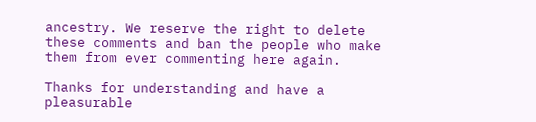ancestry. We reserve the right to delete these comments and ban the people who make them from ever commenting here again.

Thanks for understanding and have a pleasurable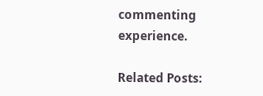commenting experience.

Related Posts: